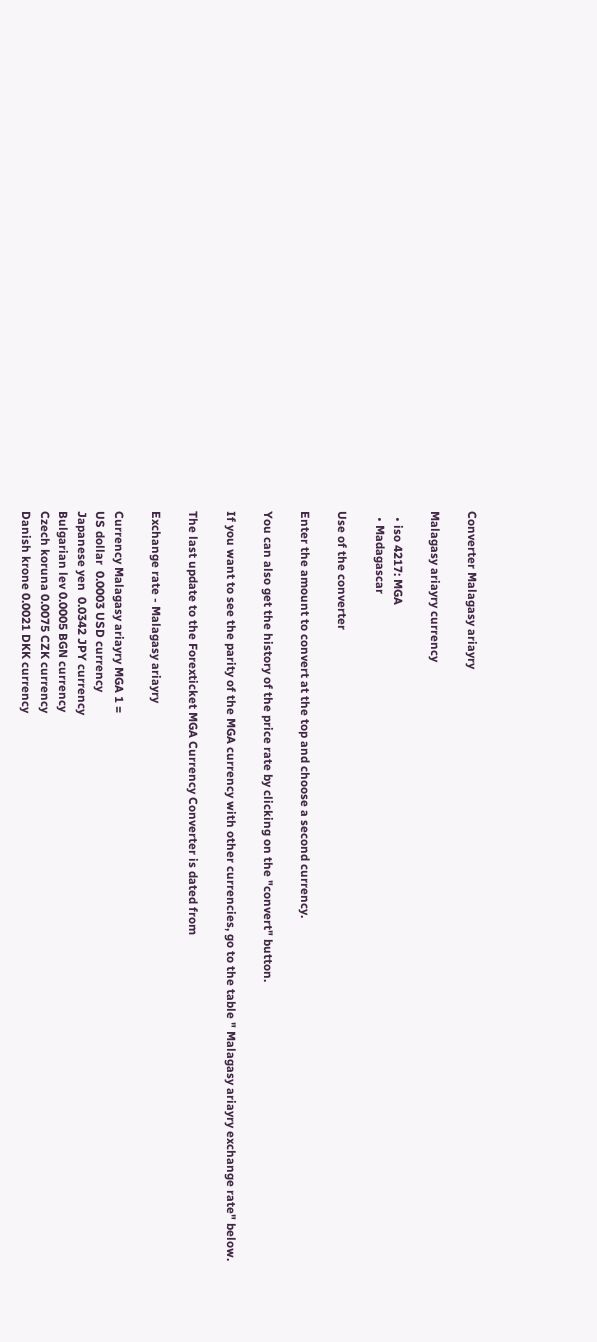Converter Malagasy ariayry

Malagasy ariayry currency

  • iso 4217: MGA
  • Madagascar

Use of the converter

Enter the amount to convert at the top and choose a second currency.

You can also get the history of the price rate by clicking on the "convert" button.

If you want to see the parity of the MGA currency with other currencies, go to the table " Malagasy ariayry exchange rate" below.

The last update to the Forexticket MGA Currency Converter is dated from

Exchange rate - Malagasy ariayry

Currency Malagasy ariayry MGA 1 =
US dollar  0.0003 USD currency
Japanese yen  0.0342 JPY currency
Bulgarian lev 0.0005 BGN currency
Czech koruna 0.0075 CZK currency
Danish krone 0.0021 DKK currency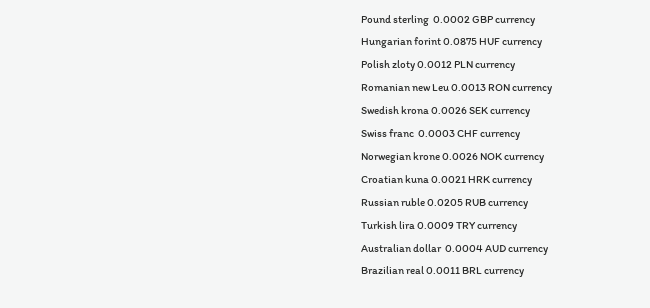Pound sterling  0.0002 GBP currency
Hungarian forint 0.0875 HUF currency
Polish zloty 0.0012 PLN currency
Romanian new Leu 0.0013 RON currency
Swedish krona 0.0026 SEK currency
Swiss franc  0.0003 CHF currency
Norwegian krone 0.0026 NOK currency
Croatian kuna 0.0021 HRK currency
Russian ruble 0.0205 RUB currency
Turkish lira 0.0009 TRY currency
Australian dollar  0.0004 AUD currency
Brazilian real 0.0011 BRL currency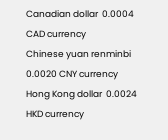Canadian dollar  0.0004 CAD currency
Chinese yuan renminbi  0.0020 CNY currency
Hong Kong dollar  0.0024 HKD currency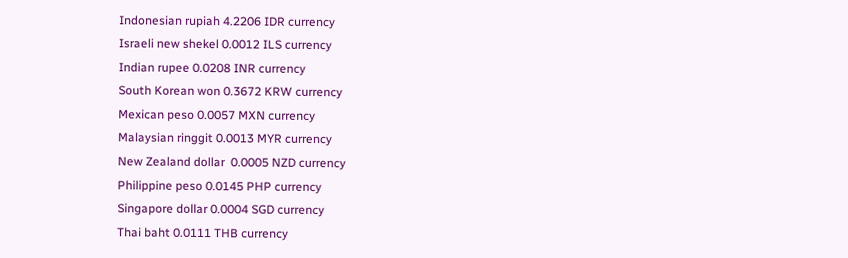Indonesian rupiah 4.2206 IDR currency
Israeli new shekel 0.0012 ILS currency
Indian rupee 0.0208 INR currency
South Korean won 0.3672 KRW currency
Mexican peso 0.0057 MXN currency
Malaysian ringgit 0.0013 MYR currency
New Zealand dollar  0.0005 NZD currency
Philippine peso 0.0145 PHP currency
Singapore dollar 0.0004 SGD currency
Thai baht 0.0111 THB currency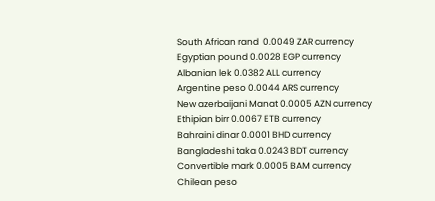South African rand  0.0049 ZAR currency
Egyptian pound 0.0028 EGP currency
Albanian lek 0.0382 ALL currency
Argentine peso 0.0044 ARS currency
New azerbaijani Manat 0.0005 AZN currency
Ethipian birr 0.0067 ETB currency
Bahraini dinar 0.0001 BHD currency
Bangladeshi taka 0.0243 BDT currency
Convertible mark 0.0005 BAM currency
Chilean peso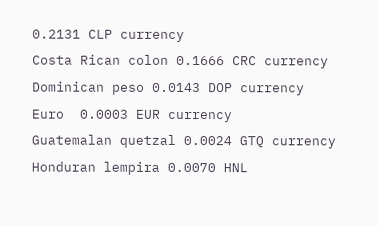0.2131 CLP currency
Costa Rican colon 0.1666 CRC currency
Dominican peso 0.0143 DOP currency
Euro  0.0003 EUR currency
Guatemalan quetzal 0.0024 GTQ currency
Honduran lempira 0.0070 HNL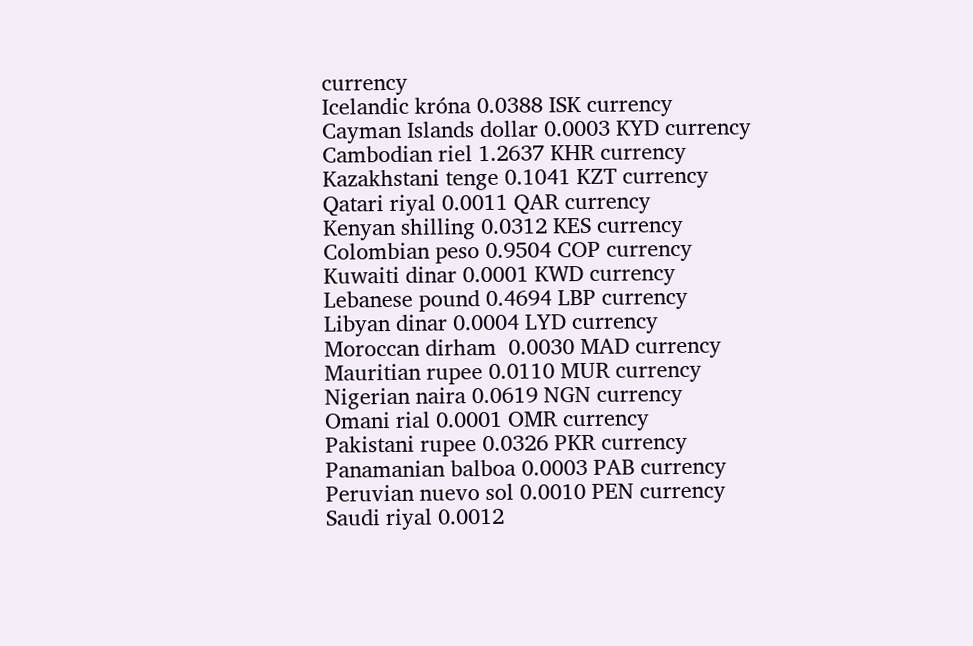currency
Icelandic króna 0.0388 ISK currency
Cayman Islands dollar 0.0003 KYD currency
Cambodian riel 1.2637 KHR currency
Kazakhstani tenge 0.1041 KZT currency
Qatari riyal 0.0011 QAR currency
Kenyan shilling 0.0312 KES currency
Colombian peso 0.9504 COP currency
Kuwaiti dinar 0.0001 KWD currency
Lebanese pound 0.4694 LBP currency
Libyan dinar 0.0004 LYD currency
Moroccan dirham  0.0030 MAD currency
Mauritian rupee 0.0110 MUR currency
Nigerian naira 0.0619 NGN currency
Omani rial 0.0001 OMR currency
Pakistani rupee 0.0326 PKR currency
Panamanian balboa 0.0003 PAB currency
Peruvian nuevo sol 0.0010 PEN currency
Saudi riyal 0.0012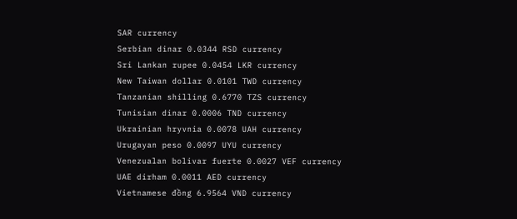SAR currency
Serbian dinar 0.0344 RSD currency
Sri Lankan rupee 0.0454 LKR currency
New Taiwan dollar 0.0101 TWD currency
Tanzanian shilling 0.6770 TZS currency
Tunisian dinar 0.0006 TND currency
Ukrainian hryvnia 0.0078 UAH currency
Urugayan peso 0.0097 UYU currency
Venezualan bolivar fuerte 0.0027 VEF currency
UAE dirham 0.0011 AED currency
Vietnamese đồng 6.9564 VND currency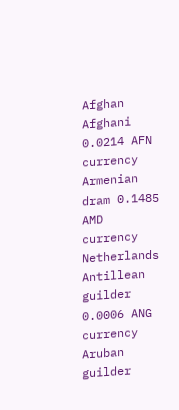Afghan Afghani 0.0214 AFN currency
Armenian dram 0.1485 AMD currency
Netherlands Antillean guilder 0.0006 ANG currency
Aruban guilder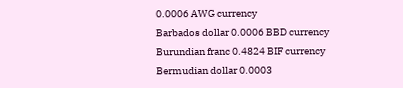0.0006 AWG currency
Barbados dollar 0.0006 BBD currency
Burundian franc 0.4824 BIF currency
Bermudian dollar 0.0003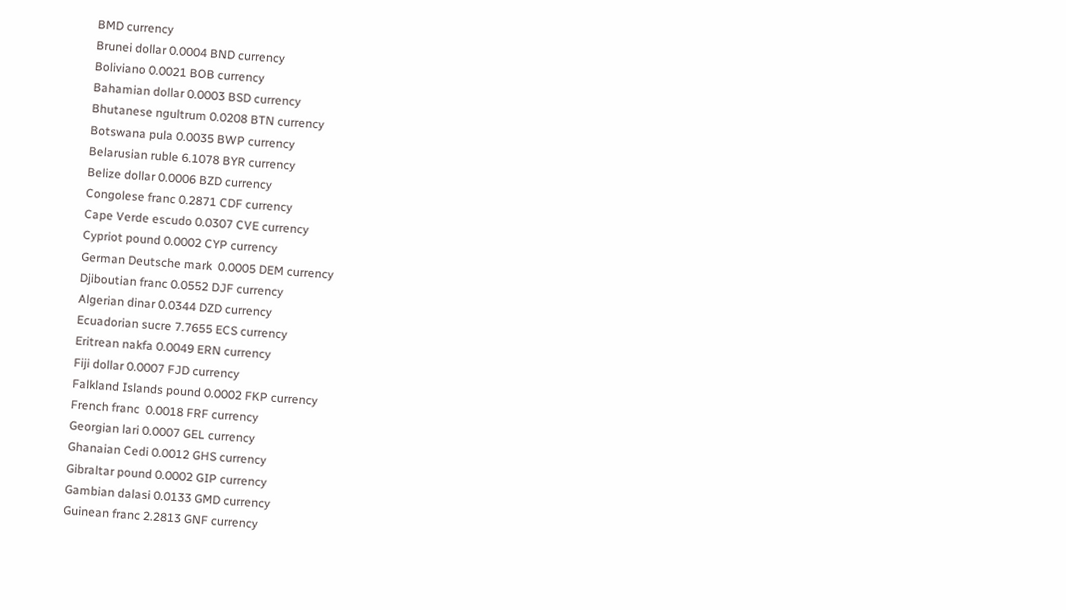BMD currency
Brunei dollar 0.0004 BND currency
Boliviano 0.0021 BOB currency
Bahamian dollar 0.0003 BSD currency
Bhutanese ngultrum 0.0208 BTN currency
Botswana pula 0.0035 BWP currency
Belarusian ruble 6.1078 BYR currency
Belize dollar 0.0006 BZD currency
Congolese franc 0.2871 CDF currency
Cape Verde escudo 0.0307 CVE currency
Cypriot pound 0.0002 CYP currency
German Deutsche mark  0.0005 DEM currency
Djiboutian franc 0.0552 DJF currency
Algerian dinar 0.0344 DZD currency
Ecuadorian sucre 7.7655 ECS currency
Eritrean nakfa 0.0049 ERN currency
Fiji dollar 0.0007 FJD currency
Falkland Islands pound 0.0002 FKP currency
French franc  0.0018 FRF currency
Georgian lari 0.0007 GEL currency
Ghanaian Cedi 0.0012 GHS currency
Gibraltar pound 0.0002 GIP currency
Gambian dalasi 0.0133 GMD currency
Guinean franc 2.2813 GNF currency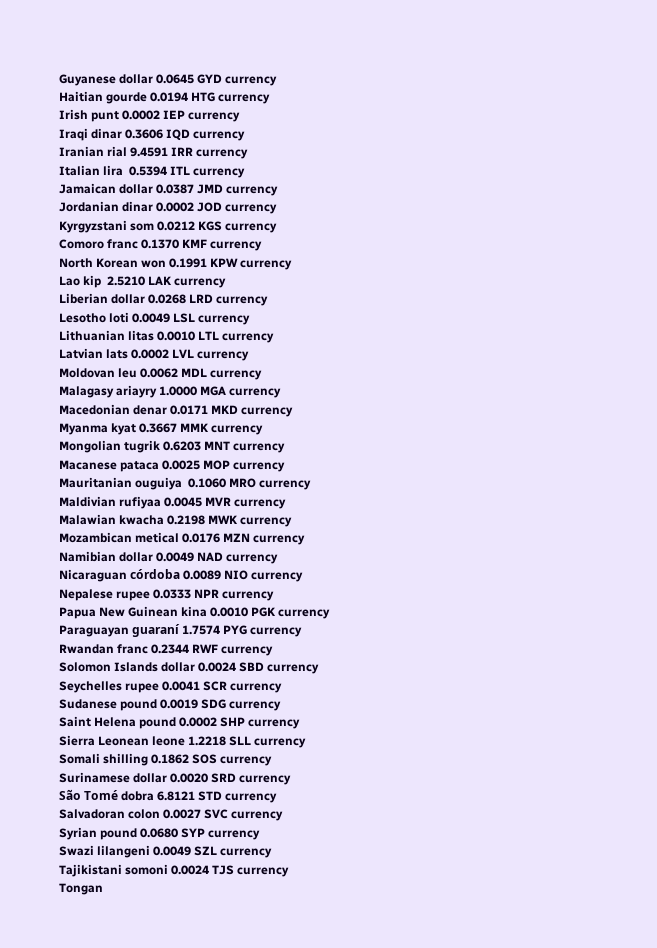Guyanese dollar 0.0645 GYD currency
Haitian gourde 0.0194 HTG currency
Irish punt 0.0002 IEP currency
Iraqi dinar 0.3606 IQD currency
Iranian rial 9.4591 IRR currency
Italian lira  0.5394 ITL currency
Jamaican dollar 0.0387 JMD currency
Jordanian dinar 0.0002 JOD currency
Kyrgyzstani som 0.0212 KGS currency
Comoro franc 0.1370 KMF currency
North Korean won 0.1991 KPW currency
Lao kip  2.5210 LAK currency
Liberian dollar 0.0268 LRD currency
Lesotho loti 0.0049 LSL currency
Lithuanian litas 0.0010 LTL currency
Latvian lats 0.0002 LVL currency
Moldovan leu 0.0062 MDL currency
Malagasy ariayry 1.0000 MGA currency
Macedonian denar 0.0171 MKD currency
Myanma kyat 0.3667 MMK currency
Mongolian tugrik 0.6203 MNT currency
Macanese pataca 0.0025 MOP currency
Mauritanian ouguiya  0.1060 MRO currency
Maldivian rufiyaa 0.0045 MVR currency
Malawian kwacha 0.2198 MWK currency
Mozambican metical 0.0176 MZN currency
Namibian dollar 0.0049 NAD currency
Nicaraguan córdoba 0.0089 NIO currency
Nepalese rupee 0.0333 NPR currency
Papua New Guinean kina 0.0010 PGK currency
Paraguayan guaraní 1.7574 PYG currency
Rwandan franc 0.2344 RWF currency
Solomon Islands dollar 0.0024 SBD currency
Seychelles rupee 0.0041 SCR currency
Sudanese pound 0.0019 SDG currency
Saint Helena pound 0.0002 SHP currency
Sierra Leonean leone 1.2218 SLL currency
Somali shilling 0.1862 SOS currency
Surinamese dollar 0.0020 SRD currency
São Tomé dobra 6.8121 STD currency
Salvadoran colon 0.0027 SVC currency
Syrian pound 0.0680 SYP currency
Swazi lilangeni 0.0049 SZL currency
Tajikistani somoni 0.0024 TJS currency
Tongan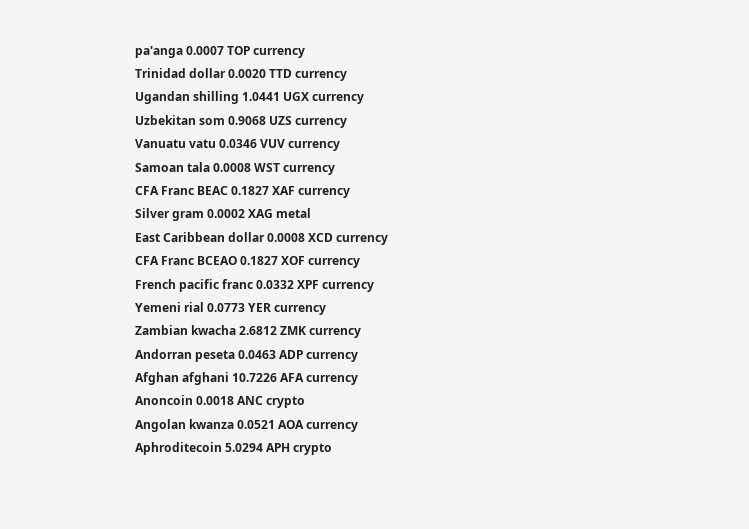pa'anga 0.0007 TOP currency
Trinidad dollar 0.0020 TTD currency
Ugandan shilling 1.0441 UGX currency
Uzbekitan som 0.9068 UZS currency
Vanuatu vatu 0.0346 VUV currency
Samoan tala 0.0008 WST currency
CFA Franc BEAC 0.1827 XAF currency
Silver gram 0.0002 XAG metal
East Caribbean dollar 0.0008 XCD currency
CFA Franc BCEAO 0.1827 XOF currency
French pacific franc 0.0332 XPF currency
Yemeni rial 0.0773 YER currency
Zambian kwacha 2.6812 ZMK currency
Andorran peseta 0.0463 ADP currency
Afghan afghani 10.7226 AFA currency
Anoncoin 0.0018 ANC crypto
Angolan kwanza 0.0521 AOA currency
Aphroditecoin 5.0294 APH crypto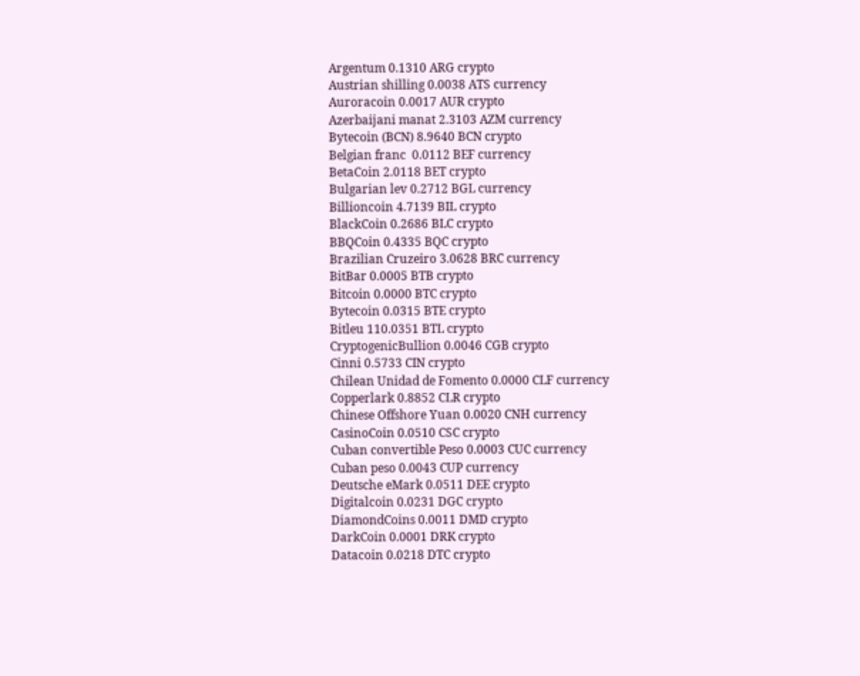Argentum 0.1310 ARG crypto
Austrian shilling 0.0038 ATS currency
Auroracoin 0.0017 AUR crypto
Azerbaijani manat 2.3103 AZM currency
Bytecoin (BCN) 8.9640 BCN crypto
Belgian franc  0.0112 BEF currency
BetaCoin 2.0118 BET crypto
Bulgarian lev 0.2712 BGL currency
Billioncoin 4.7139 BIL crypto
BlackCoin 0.2686 BLC crypto
BBQCoin 0.4335 BQC crypto
Brazilian Cruzeiro 3.0628 BRC currency
BitBar 0.0005 BTB crypto
Bitcoin 0.0000 BTC crypto
Bytecoin 0.0315 BTE crypto
Bitleu 110.0351 BTL crypto
CryptogenicBullion 0.0046 CGB crypto
Cinni 0.5733 CIN crypto
Chilean Unidad de Fomento 0.0000 CLF currency
Copperlark 0.8852 CLR crypto
Chinese Offshore Yuan 0.0020 CNH currency
CasinoCoin 0.0510 CSC crypto
Cuban convertible Peso 0.0003 CUC currency
Cuban peso 0.0043 CUP currency
Deutsche eMark 0.0511 DEE crypto
Digitalcoin 0.0231 DGC crypto
DiamondCoins 0.0011 DMD crypto
DarkCoin 0.0001 DRK crypto
Datacoin 0.0218 DTC crypto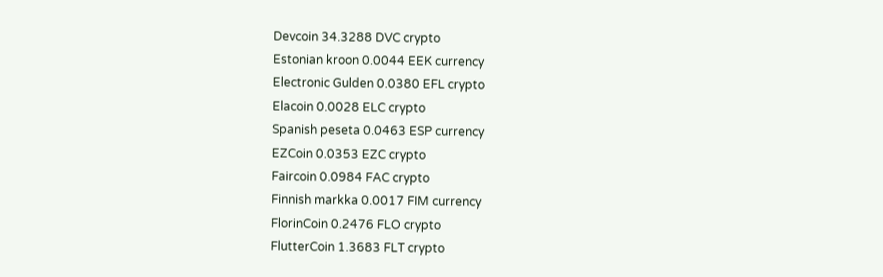Devcoin 34.3288 DVC crypto
Estonian kroon 0.0044 EEK currency
Electronic Gulden 0.0380 EFL crypto
Elacoin 0.0028 ELC crypto
Spanish peseta 0.0463 ESP currency
EZCoin 0.0353 EZC crypto
Faircoin 0.0984 FAC crypto
Finnish markka 0.0017 FIM currency
FlorinCoin 0.2476 FLO crypto
FlutterCoin 1.3683 FLT crypto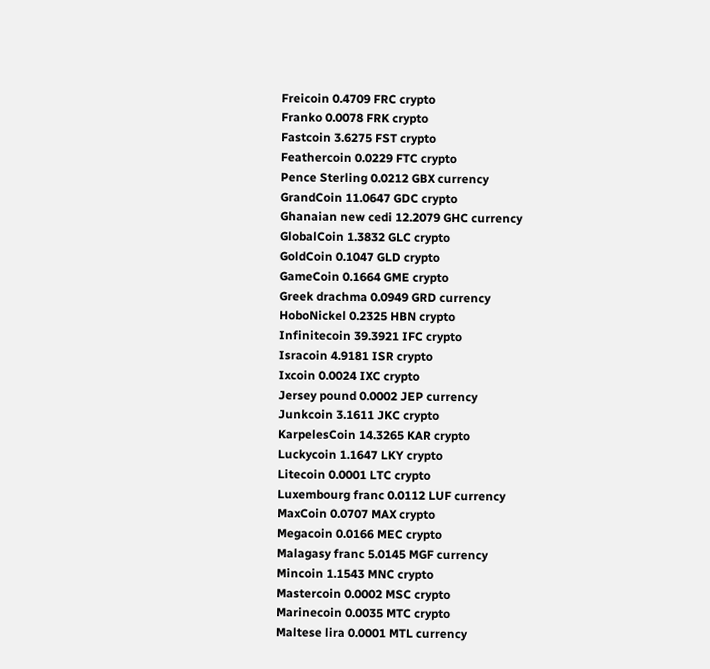Freicoin 0.4709 FRC crypto
Franko 0.0078 FRK crypto
Fastcoin 3.6275 FST crypto
Feathercoin 0.0229 FTC crypto
Pence Sterling 0.0212 GBX currency
GrandCoin 11.0647 GDC crypto
Ghanaian new cedi 12.2079 GHC currency
GlobalCoin 1.3832 GLC crypto
GoldCoin 0.1047 GLD crypto
GameCoin 0.1664 GME crypto
Greek drachma 0.0949 GRD currency
HoboNickel 0.2325 HBN crypto
Infinitecoin 39.3921 IFC crypto
Isracoin 4.9181 ISR crypto
Ixcoin 0.0024 IXC crypto
Jersey pound 0.0002 JEP currency
Junkcoin 3.1611 JKC crypto
KarpelesCoin 14.3265 KAR crypto
Luckycoin 1.1647 LKY crypto
Litecoin 0.0001 LTC crypto
Luxembourg franc 0.0112 LUF currency
MaxCoin 0.0707 MAX crypto
Megacoin 0.0166 MEC crypto
Malagasy franc 5.0145 MGF currency
Mincoin 1.1543 MNC crypto
Mastercoin 0.0002 MSC crypto
Marinecoin 0.0035 MTC crypto
Maltese lira 0.0001 MTL currency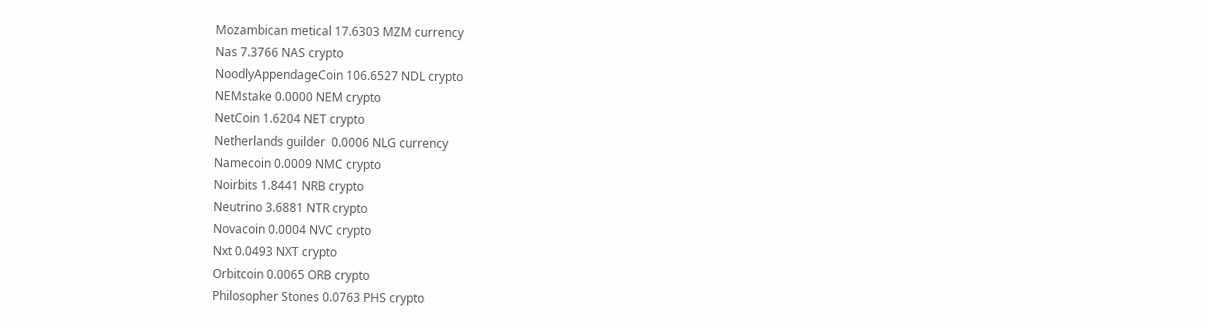Mozambican metical 17.6303 MZM currency
Nas 7.3766 NAS crypto
NoodlyAppendageCoin 106.6527 NDL crypto
NEMstake 0.0000 NEM crypto
NetCoin 1.6204 NET crypto
Netherlands guilder  0.0006 NLG currency
Namecoin 0.0009 NMC crypto
Noirbits 1.8441 NRB crypto
Neutrino 3.6881 NTR crypto
Novacoin 0.0004 NVC crypto
Nxt 0.0493 NXT crypto
Orbitcoin 0.0065 ORB crypto
Philosopher Stones 0.0763 PHS crypto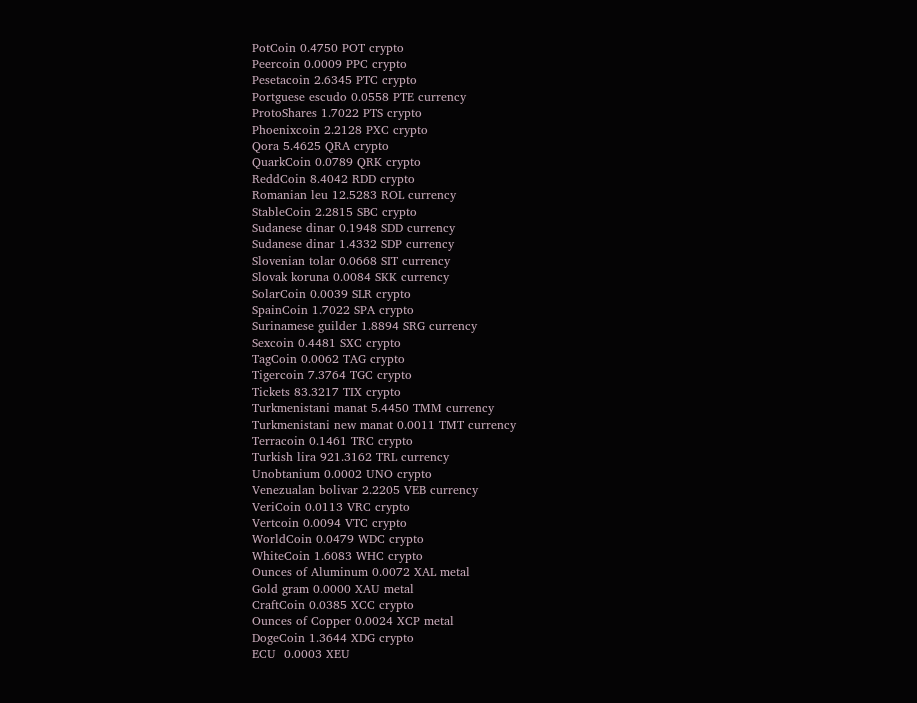PotCoin 0.4750 POT crypto
Peercoin 0.0009 PPC crypto
Pesetacoin 2.6345 PTC crypto
Portguese escudo 0.0558 PTE currency
ProtoShares 1.7022 PTS crypto
Phoenixcoin 2.2128 PXC crypto
Qora 5.4625 QRA crypto
QuarkCoin 0.0789 QRK crypto
ReddCoin 8.4042 RDD crypto
Romanian leu 12.5283 ROL currency
StableCoin 2.2815 SBC crypto
Sudanese dinar 0.1948 SDD currency
Sudanese dinar 1.4332 SDP currency
Slovenian tolar 0.0668 SIT currency
Slovak koruna 0.0084 SKK currency
SolarCoin 0.0039 SLR crypto
SpainCoin 1.7022 SPA crypto
Surinamese guilder 1.8894 SRG currency
Sexcoin 0.4481 SXC crypto
TagCoin 0.0062 TAG crypto
Tigercoin 7.3764 TGC crypto
Tickets 83.3217 TIX crypto
Turkmenistani manat 5.4450 TMM currency
Turkmenistani new manat 0.0011 TMT currency
Terracoin 0.1461 TRC crypto
Turkish lira 921.3162 TRL currency
Unobtanium 0.0002 UNO crypto
Venezualan bolivar 2.2205 VEB currency
VeriCoin 0.0113 VRC crypto
Vertcoin 0.0094 VTC crypto
WorldCoin 0.0479 WDC crypto
WhiteCoin 1.6083 WHC crypto
Ounces of Aluminum 0.0072 XAL metal
Gold gram 0.0000 XAU metal
CraftCoin 0.0385 XCC crypto
Ounces of Copper 0.0024 XCP metal
DogeCoin 1.3644 XDG crypto
ECU  0.0003 XEU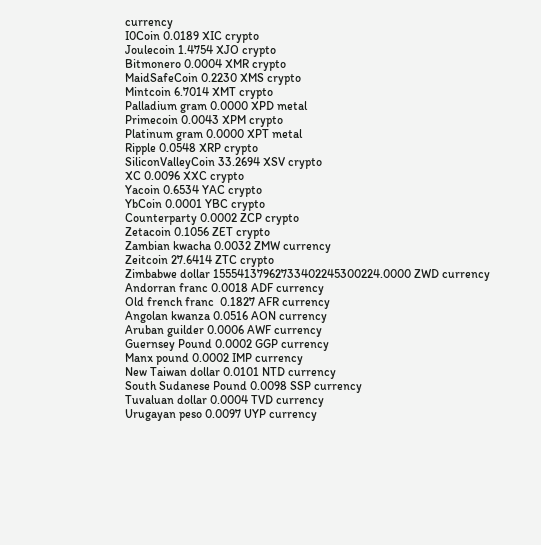currency
I0Coin 0.0189 XIC crypto
Joulecoin 1.4754 XJO crypto
Bitmonero 0.0004 XMR crypto
MaidSafeCoin 0.2230 XMS crypto
Mintcoin 6.7014 XMT crypto
Palladium gram 0.0000 XPD metal
Primecoin 0.0043 XPM crypto
Platinum gram 0.0000 XPT metal
Ripple 0.0548 XRP crypto
SiliconValleyCoin 33.2694 XSV crypto
XC 0.0096 XXC crypto
Yacoin 0.6534 YAC crypto
YbCoin 0.0001 YBC crypto
Counterparty 0.0002 ZCP crypto
Zetacoin 0.1056 ZET crypto
Zambian kwacha 0.0032 ZMW currency
Zeitcoin 27.6414 ZTC crypto
Zimbabwe dollar 15554137962733402245300224.0000 ZWD currency
Andorran franc 0.0018 ADF currency
Old french franc  0.1827 AFR currency
Angolan kwanza 0.0516 AON currency
Aruban guilder 0.0006 AWF currency
Guernsey Pound 0.0002 GGP currency
Manx pound 0.0002 IMP currency
New Taiwan dollar 0.0101 NTD currency
South Sudanese Pound 0.0098 SSP currency
Tuvaluan dollar 0.0004 TVD currency
Urugayan peso 0.0097 UYP currency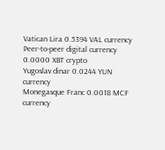Vatican Lira 0.5394 VAL currency
Peer-to-peer digital currency  0.0000 XBT crypto
Yugoslav dinar 0.0244 YUN currency
Monegasque Franc 0.0018 MCF currency